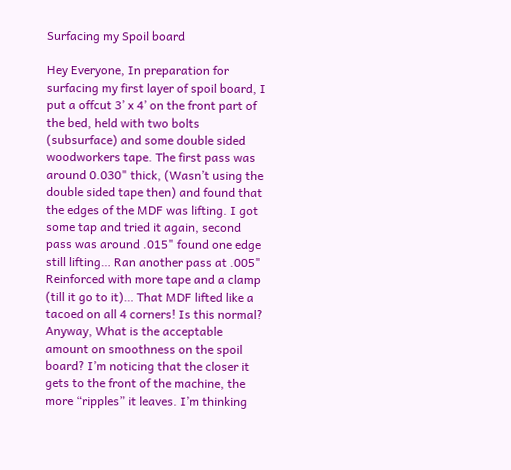Surfacing my Spoil board

Hey Everyone, In preparation for surfacing my first layer of spoil board, I put a offcut 3’ x 4’ on the front part of the bed, held with two bolts (subsurface) and some double sided woodworkers tape. The first pass was around 0.030" thick, (Wasn’t using the double sided tape then) and found that the edges of the MDF was lifting. I got some tap and tried it again, second pass was around .015" found one edge still lifting… Ran another pass at .005" Reinforced with more tape and a clamp (till it go to it)… That MDF lifted like a tacoed on all 4 corners! Is this normal? Anyway, What is the acceptable amount on smoothness on the spoil board? I’m noticing that the closer it gets to the front of the machine, the more “ripples” it leaves. I’m thinking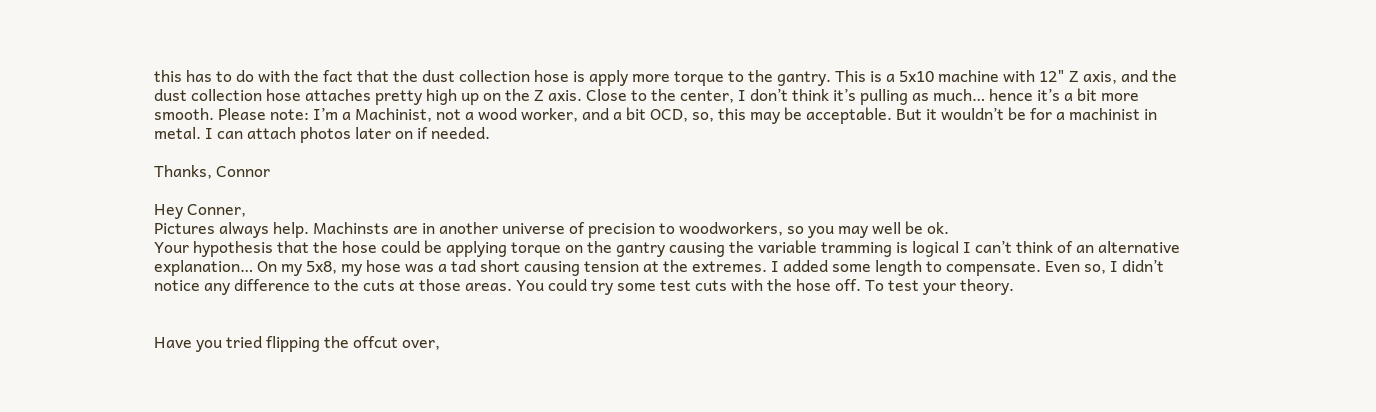this has to do with the fact that the dust collection hose is apply more torque to the gantry. This is a 5x10 machine with 12" Z axis, and the dust collection hose attaches pretty high up on the Z axis. Close to the center, I don’t think it’s pulling as much… hence it’s a bit more smooth. Please note: I’m a Machinist, not a wood worker, and a bit OCD, so, this may be acceptable. But it wouldn’t be for a machinist in metal. I can attach photos later on if needed.

Thanks, Connor

Hey Conner,
Pictures always help. Machinsts are in another universe of precision to woodworkers, so you may well be ok.
Your hypothesis that the hose could be applying torque on the gantry causing the variable tramming is logical I can’t think of an alternative explanation… On my 5x8, my hose was a tad short causing tension at the extremes. I added some length to compensate. Even so, I didn’t notice any difference to the cuts at those areas. You could try some test cuts with the hose off. To test your theory.


Have you tried flipping the offcut over,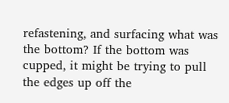refastening, and surfacing what was the bottom? If the bottom was cupped, it might be trying to pull the edges up off the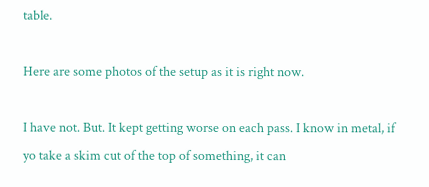table.

Here are some photos of the setup as it is right now.

I have not. But. It kept getting worse on each pass. I know in metal, if yo take a skim cut of the top of something, it can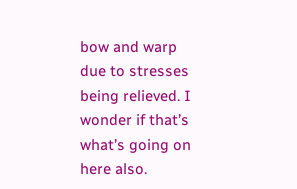bow and warp due to stresses being relieved. I wonder if that’s what’s going on here also.